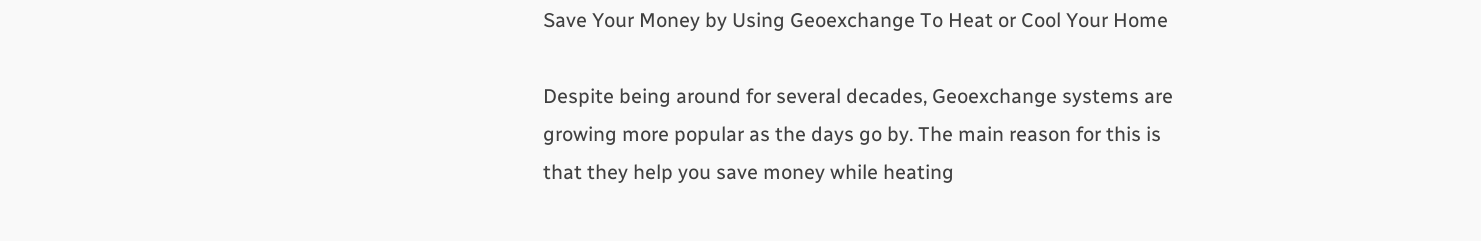Save Your Money by Using Geoexchange To Heat or Cool Your Home

Despite being around for several decades, Geoexchange systems are growing more popular as the days go by. The main reason for this is that they help you save money while heating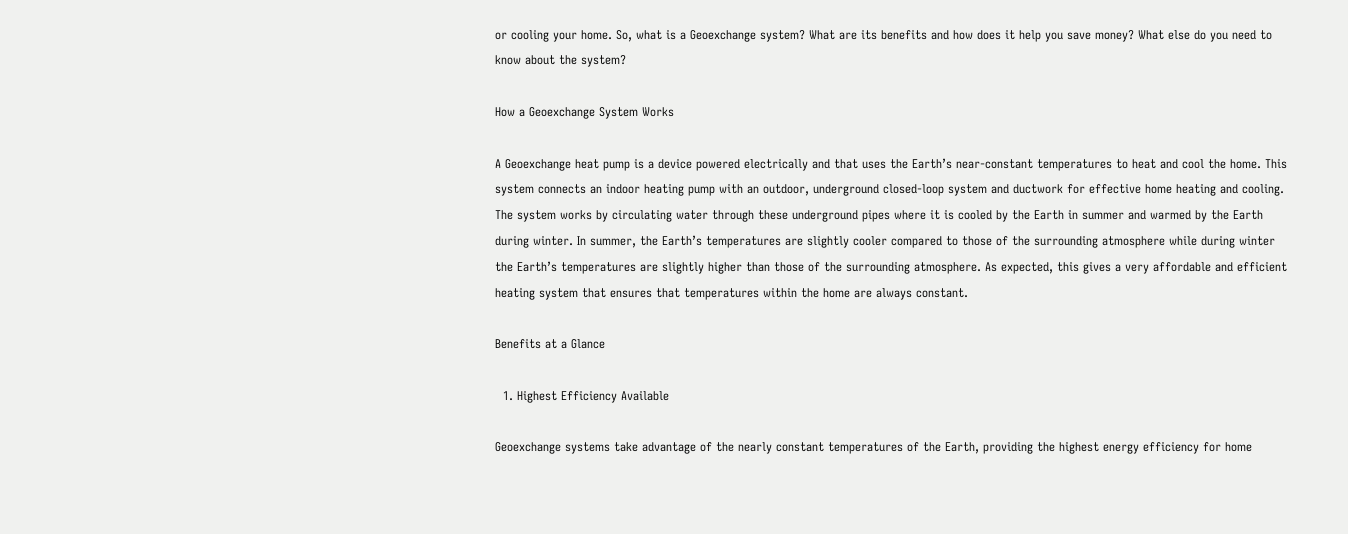or cooling your home. So, what is a Geoexchange system? What are its benefits and how does it help you save money? What else do you need to know about the system?

How a Geoexchange System Works

A Geoexchange heat pump is a device powered electrically and that uses the Earth’s near-constant temperatures to heat and cool the home. This system connects an indoor heating pump with an outdoor, underground closed-loop system and ductwork for effective home heating and cooling. The system works by circulating water through these underground pipes where it is cooled by the Earth in summer and warmed by the Earth during winter. In summer, the Earth’s temperatures are slightly cooler compared to those of the surrounding atmosphere while during winter the Earth’s temperatures are slightly higher than those of the surrounding atmosphere. As expected, this gives a very affordable and efficient heating system that ensures that temperatures within the home are always constant.

Benefits at a Glance

  1. Highest Efficiency Available

Geoexchange systems take advantage of the nearly constant temperatures of the Earth, providing the highest energy efficiency for home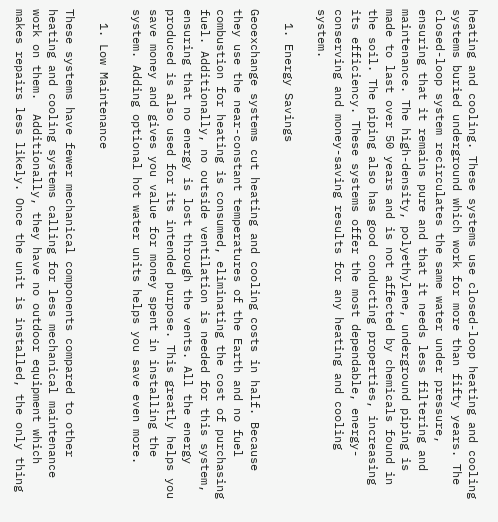heating and cooling. These systems use closed-loop heating and cooling systems buried underground which work for more than fifty years. The closed-loop system recirculates the same water under pressure, ensuring that it remains pure and that it needs less filtering and maintenance. The high-density, polyethylene, underground piping is made to last over 50 years and is not affected by chemicals found in the soil. The piping also has good conducting properties, increasing its efficiency. These systems offer the most dependable, energy-conserving and money-saving results for any heating and cooling system.

  1. Energy Savings

Geoexchange systems cut heating and cooling costs in half. Because they use the near-constant temperatures of the Earth and no fuel combustion for heating is consumed, eliminating the cost of purchasing fuel. Additionally, no outside ventilation is needed for this system, ensuring that no energy is lost through the vents. All the energy produced is also used for its intended purpose. This greatly helps you save money and gives you value for money spent in installing the system. Adding optional hot water units helps you save even more.

  1. Low Maintenance

These systems have fewer mechanical components compared to other heating and cooling systems calling for less mechanical maintenance work on them.  Additionally, they have no outdoor equipment which makes repairs less likely. Once the unit is installed, the only thing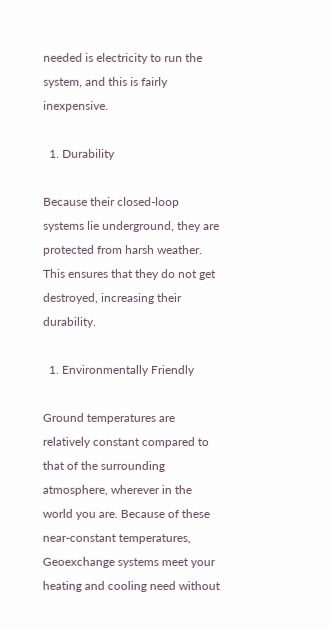needed is electricity to run the system, and this is fairly inexpensive.

  1. Durability

Because their closed-loop systems lie underground, they are protected from harsh weather. This ensures that they do not get destroyed, increasing their durability.

  1. Environmentally Friendly

Ground temperatures are relatively constant compared to that of the surrounding atmosphere, wherever in the world you are. Because of these near-constant temperatures, Geoexchange systems meet your heating and cooling need without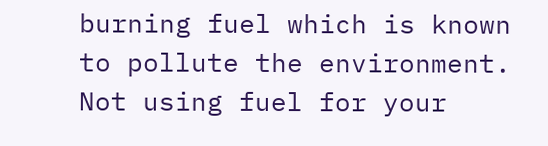burning fuel which is known to pollute the environment. Not using fuel for your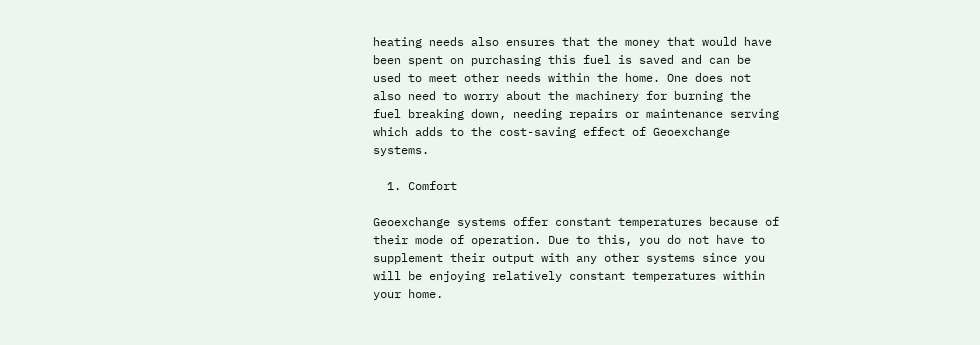heating needs also ensures that the money that would have been spent on purchasing this fuel is saved and can be used to meet other needs within the home. One does not also need to worry about the machinery for burning the fuel breaking down, needing repairs or maintenance serving which adds to the cost-saving effect of Geoexchange systems.

  1. Comfort

Geoexchange systems offer constant temperatures because of their mode of operation. Due to this, you do not have to supplement their output with any other systems since you will be enjoying relatively constant temperatures within your home.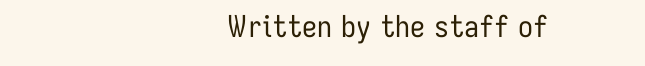Written by the staff of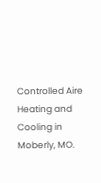Controlled Aire Heating and Cooling in Moberly, MO.